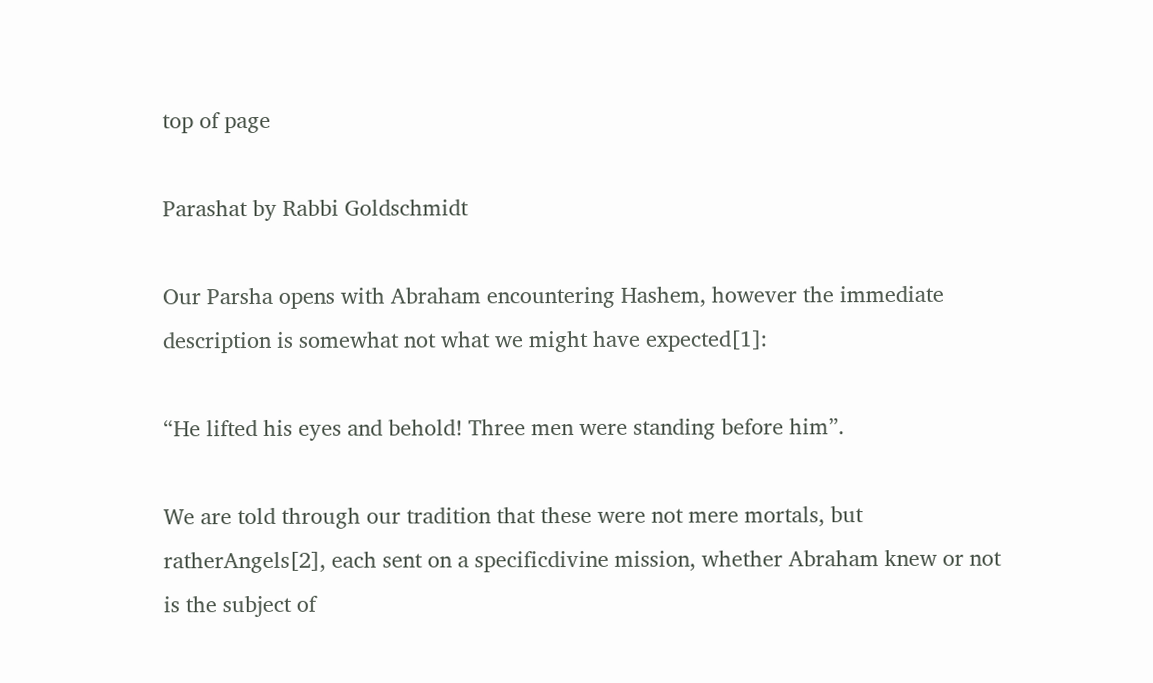top of page

Parashat by Rabbi Goldschmidt

Our Parsha opens with Abraham encountering Hashem, however the immediate description is somewhat not what we might have expected[1]:

“He lifted his eyes and behold! Three men were standing before him”.

We are told through our tradition that these were not mere mortals, but ratherAngels[2], each sent on a specificdivine mission, whether Abraham knew or not is the subject of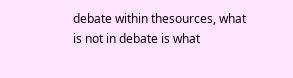debate within thesources, what is not in debate is what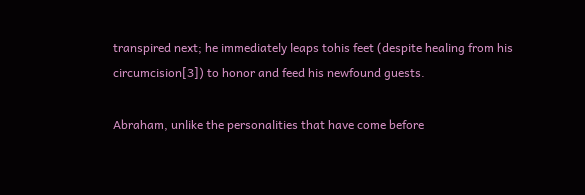transpired next; he immediately leaps tohis feet (despite healing from his circumcision[3]) to honor and feed his newfound guests.

Abraham, unlike the personalities that have come before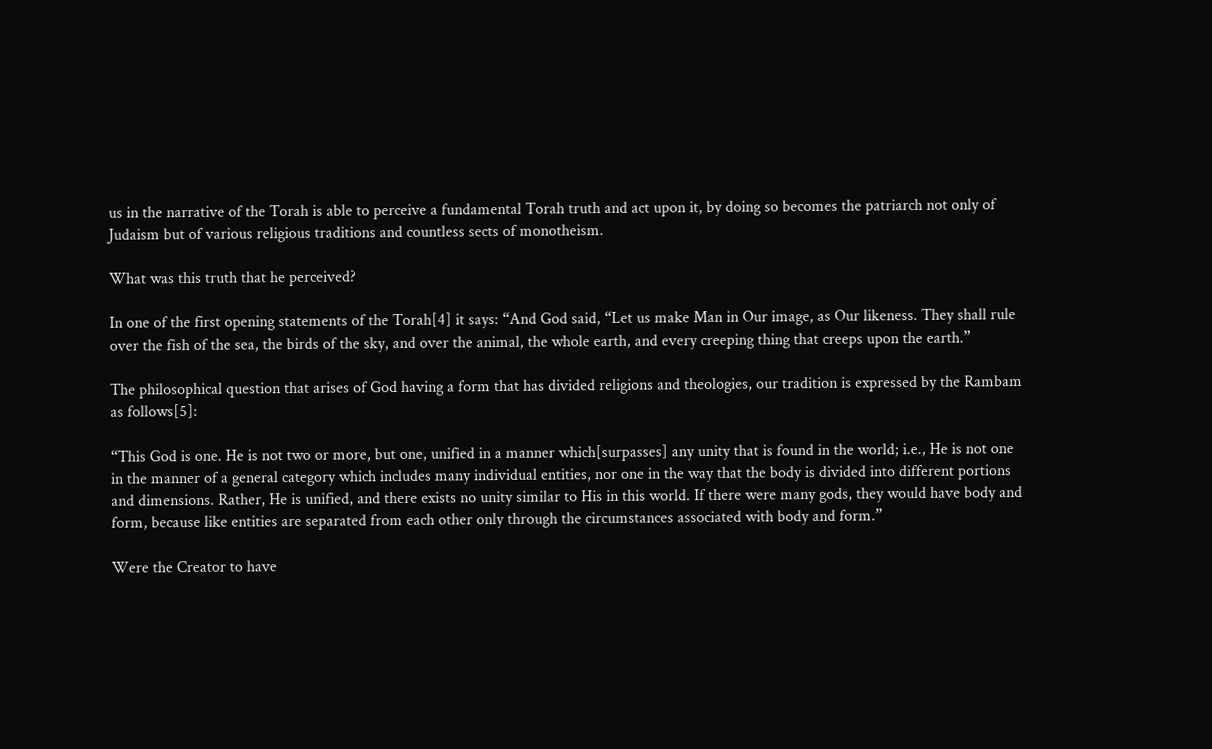us in the narrative of the Torah is able to perceive a fundamental Torah truth and act upon it, by doing so becomes the patriarch not only of Judaism but of various religious traditions and countless sects of monotheism.

What was this truth that he perceived?

In one of the first opening statements of the Torah[4] it says: “And God said, “Let us make Man in Our image, as Our likeness. They shall rule over the fish of the sea, the birds of the sky, and over the animal, the whole earth, and every creeping thing that creeps upon the earth.”

The philosophical question that arises of God having a form that has divided religions and theologies, our tradition is expressed by the Rambam as follows[5]:

“This God is one. He is not two or more, but one, unified in a manner which[surpasses] any unity that is found in the world; i.e., He is not one in the manner of a general category which includes many individual entities, nor one in the way that the body is divided into different portions and dimensions. Rather, He is unified, and there exists no unity similar to His in this world. If there were many gods, they would have body and form, because like entities are separated from each other only through the circumstances associated with body and form.”

Were the Creator to have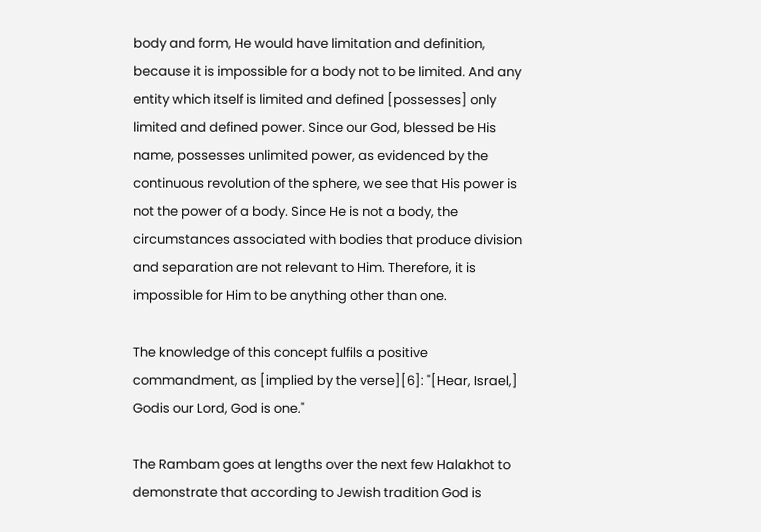body and form, He would have limitation and definition, because it is impossible for a body not to be limited. And any entity which itself is limited and defined [possesses] only limited and defined power. Since our God, blessed be His name, possesses unlimited power, as evidenced by the continuous revolution of the sphere, we see that His power is not the power of a body. Since He is not a body, the circumstances associated with bodies that produce division and separation are not relevant to Him. Therefore, it is impossible for Him to be anything other than one.

The knowledge of this concept fulfils a positive commandment, as [implied by the verse][6]: "[Hear, Israel,] Godis our Lord, God is one."

The Rambam goes at lengths over the next few Halakhot to demonstrate that according to Jewish tradition God is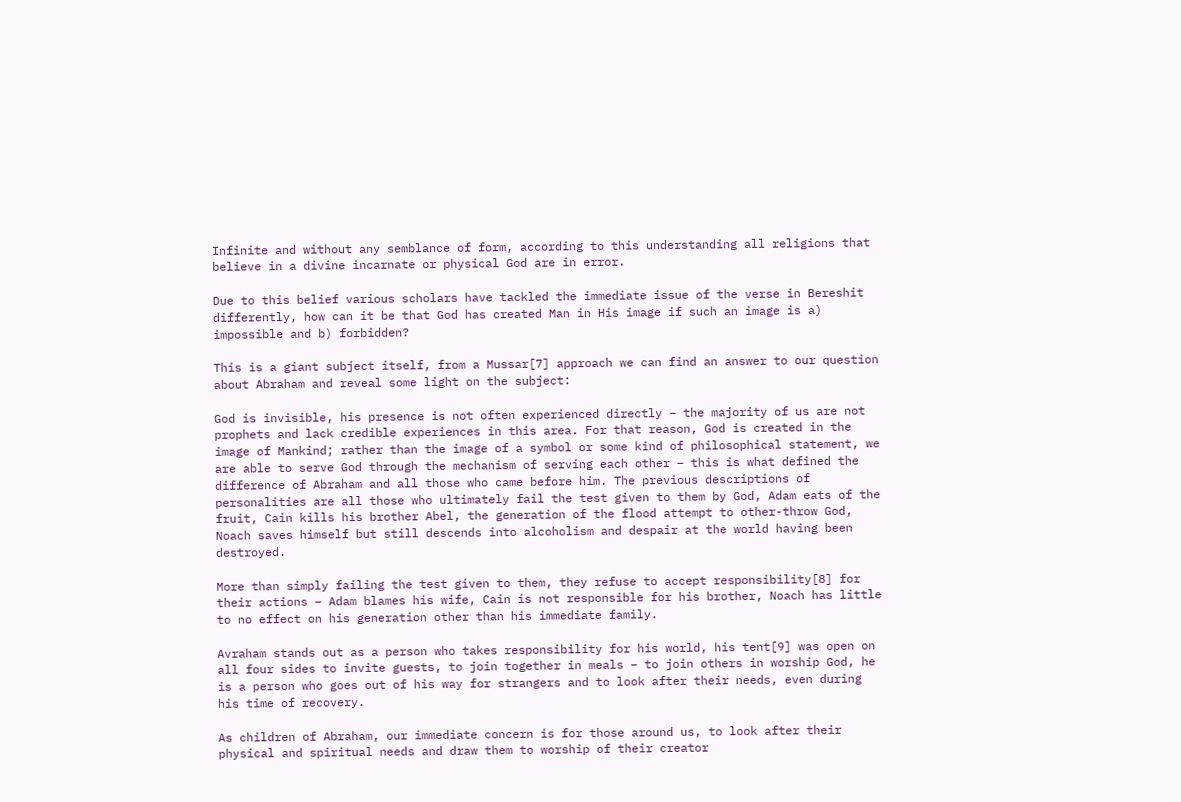Infinite and without any semblance of form, according to this understanding all religions that believe in a divine incarnate or physical God are in error.

Due to this belief various scholars have tackled the immediate issue of the verse in Bereshit differently, how can it be that God has created Man in His image if such an image is a) impossible and b) forbidden?

This is a giant subject itself, from a Mussar[7] approach we can find an answer to our question about Abraham and reveal some light on the subject:

God is invisible, his presence is not often experienced directly – the majority of us are not prophets and lack credible experiences in this area. For that reason, God is created in the image of Mankind; rather than the image of a symbol or some kind of philosophical statement, we are able to serve God through the mechanism of serving each other – this is what defined the difference of Abraham and all those who came before him. The previous descriptions of personalities are all those who ultimately fail the test given to them by God, Adam eats of the fruit, Cain kills his brother Abel, the generation of the flood attempt to other-throw God, Noach saves himself but still descends into alcoholism and despair at the world having been destroyed.

More than simply failing the test given to them, they refuse to accept responsibility[8] for their actions – Adam blames his wife, Cain is not responsible for his brother, Noach has little to no effect on his generation other than his immediate family.

Avraham stands out as a person who takes responsibility for his world, his tent[9] was open on all four sides to invite guests, to join together in meals – to join others in worship God, he is a person who goes out of his way for strangers and to look after their needs, even during his time of recovery.

As children of Abraham, our immediate concern is for those around us, to look after their physical and spiritual needs and draw them to worship of their creator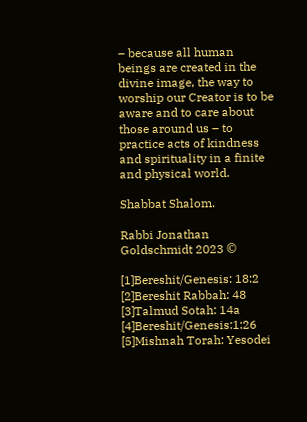– because all human beings are created in the divine image, the way to worship our Creator is to be aware and to care about those around us – to practice acts of kindness and spirituality in a finite and physical world.

Shabbat Shalom.

Rabbi Jonathan Goldschmidt 2023 ©

[1]Bereshit/Genesis: 18:2 [2]Bereshit Rabbah: 48 [3]Talmud Sotah: 14a [4]Bereshit/Genesis:1:26 [5]Mishnah Torah: Yesodei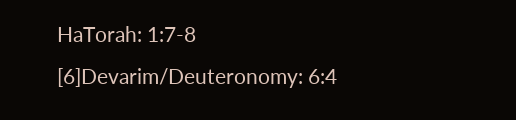HaTorah: 1:7-8 [6]Devarim/Deuteronomy: 6:4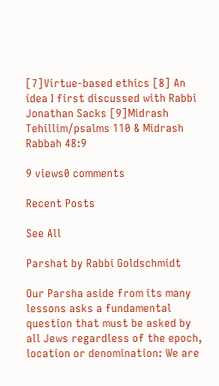[7]Virtue-based ethics [8] An idea I first discussed with Rabbi Jonathan Sacks [9]Midrash Tehillim/psalms 110 & Midrash Rabbah 48:9

9 views0 comments

Recent Posts

See All

Parshat by Rabbi Goldschmidt

Our Parsha aside from its many lessons asks a fundamental question that must be asked by all Jews regardless of the epoch, location or denomination: We are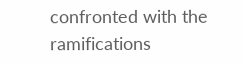confronted with the ramifications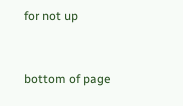for not up


bottom of page